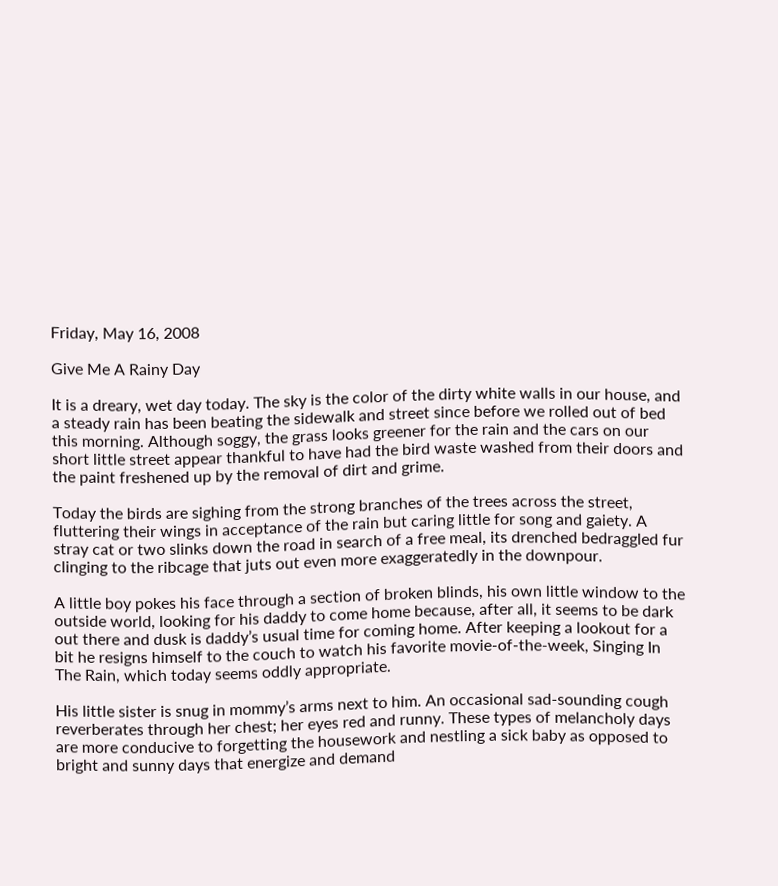Friday, May 16, 2008

Give Me A Rainy Day

It is a dreary, wet day today. The sky is the color of the dirty white walls in our house, and a steady rain has been beating the sidewalk and street since before we rolled out of bed this morning. Although soggy, the grass looks greener for the rain and the cars on our short little street appear thankful to have had the bird waste washed from their doors and the paint freshened up by the removal of dirt and grime.

Today the birds are sighing from the strong branches of the trees across the street, fluttering their wings in acceptance of the rain but caring little for song and gaiety. A stray cat or two slinks down the road in search of a free meal, its drenched bedraggled fur clinging to the ribcage that juts out even more exaggeratedly in the downpour.

A little boy pokes his face through a section of broken blinds, his own little window to the outside world, looking for his daddy to come home because, after all, it seems to be dark out there and dusk is daddy’s usual time for coming home. After keeping a lookout for a bit he resigns himself to the couch to watch his favorite movie-of-the-week, Singing In The Rain, which today seems oddly appropriate.

His little sister is snug in mommy’s arms next to him. An occasional sad-sounding cough reverberates through her chest; her eyes red and runny. These types of melancholy days are more conducive to forgetting the housework and nestling a sick baby as opposed to bright and sunny days that energize and demand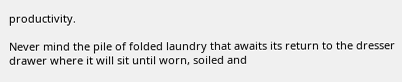productivity.

Never mind the pile of folded laundry that awaits its return to the dresser drawer where it will sit until worn, soiled and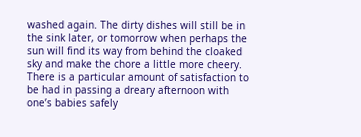washed again. The dirty dishes will still be in the sink later, or tomorrow when perhaps the sun will find its way from behind the cloaked sky and make the chore a little more cheery. There is a particular amount of satisfaction to be had in passing a dreary afternoon with one’s babies safely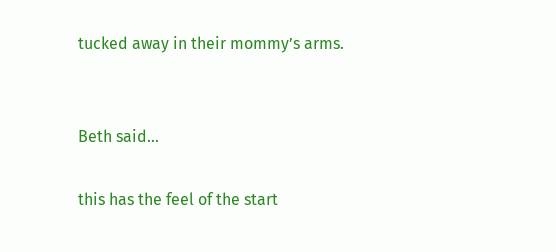tucked away in their mommy’s arms.


Beth said...

this has the feel of the start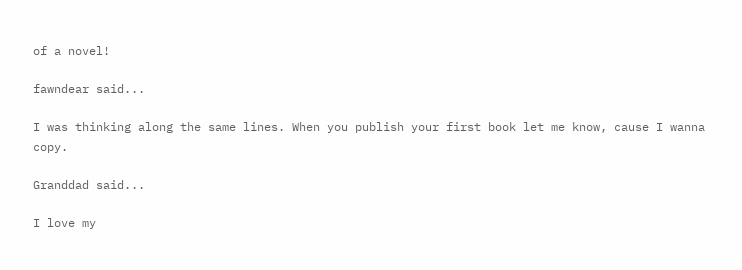of a novel!

fawndear said...

I was thinking along the same lines. When you publish your first book let me know, cause I wanna copy.

Granddad said...

I love my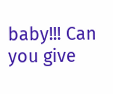baby!!! Can you give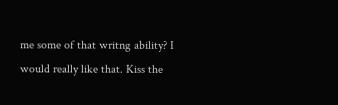me some of that writng ability? I would really like that. Kiss the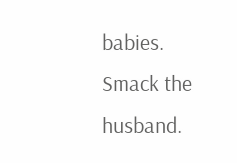babies. Smack the husband.